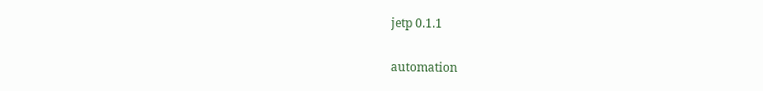jetp 0.1.1

automation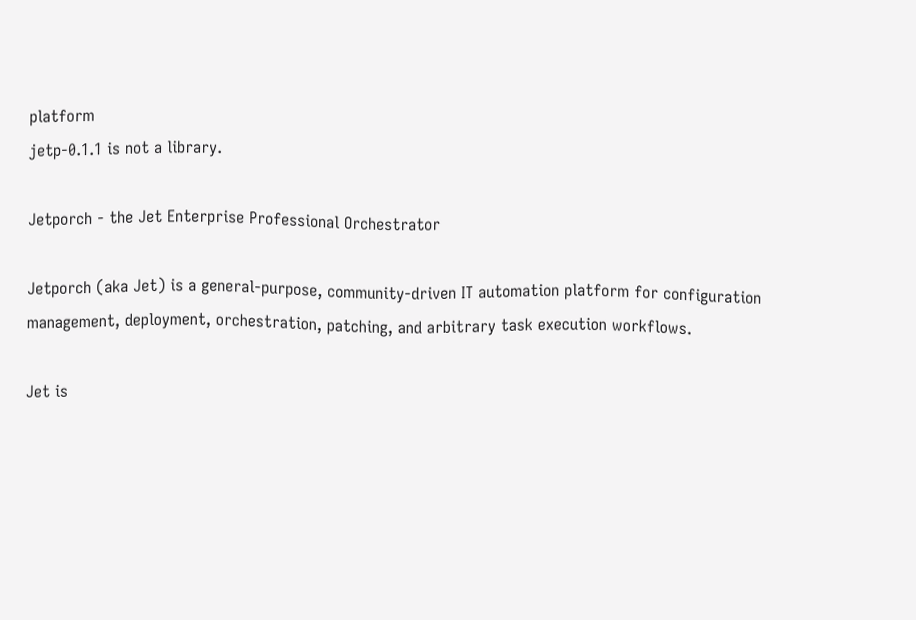platform
jetp-0.1.1 is not a library.

Jetporch - the Jet Enterprise Professional Orchestrator

Jetporch (aka Jet) is a general-purpose, community-driven IT automation platform for configuration management, deployment, orchestration, patching, and arbitrary task execution workflows.

Jet is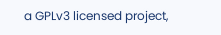a GPLv3 licensed project,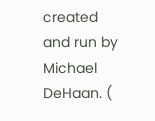created and run by Michael DeHaan. (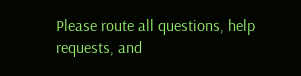Please route all questions, help requests, and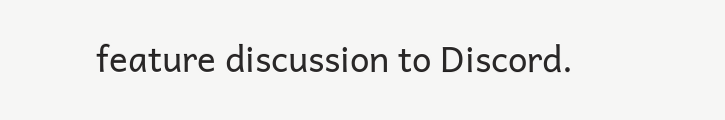feature discussion to Discord.